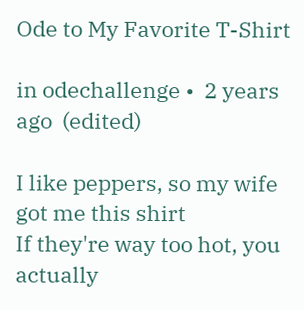Ode to My Favorite T-Shirt

in odechallenge •  2 years ago  (edited)

I like peppers, so my wife got me this shirt
If they're way too hot, you actually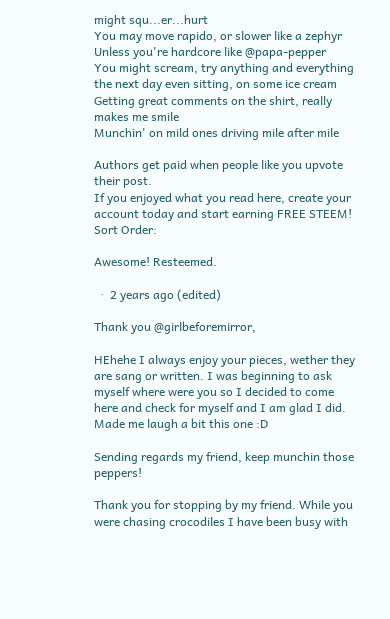might squ...er...hurt
You may move rapido, or slower like a zephyr
Unless you're hardcore like @papa-pepper
You might scream, try anything and everything
the next day even sitting, on some ice cream
Getting great comments on the shirt, really makes me smile
Munchin' on mild ones driving mile after mile

Authors get paid when people like you upvote their post.
If you enjoyed what you read here, create your account today and start earning FREE STEEM!
Sort Order:

Awesome! Resteemed.

  ·  2 years ago (edited)

Thank you @girlbeforemirror,

HEhehe I always enjoy your pieces, wether they are sang or written. I was beginning to ask myself where were you so I decided to come here and check for myself and I am glad I did. Made me laugh a bit this one :D

Sending regards my friend, keep munchin those peppers!

Thank you for stopping by my friend. While you were chasing crocodiles I have been busy with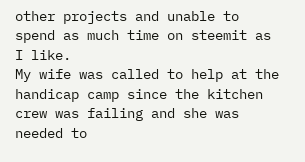other projects and unable to spend as much time on steemit as I like.
My wife was called to help at the handicap camp since the kitchen crew was failing and she was needed to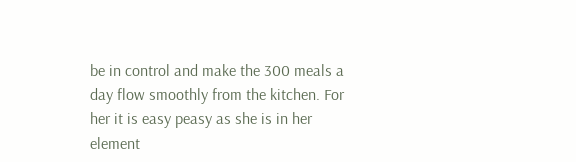be in control and make the 300 meals a day flow smoothly from the kitchen. For her it is easy peasy as she is in her element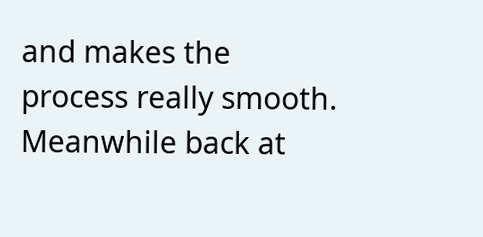and makes the process really smooth. Meanwhile back at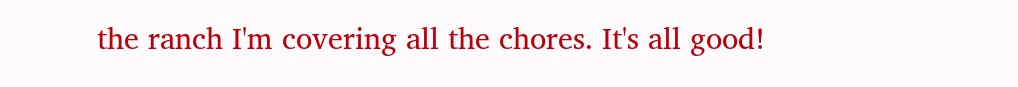the ranch I'm covering all the chores. It's all good!